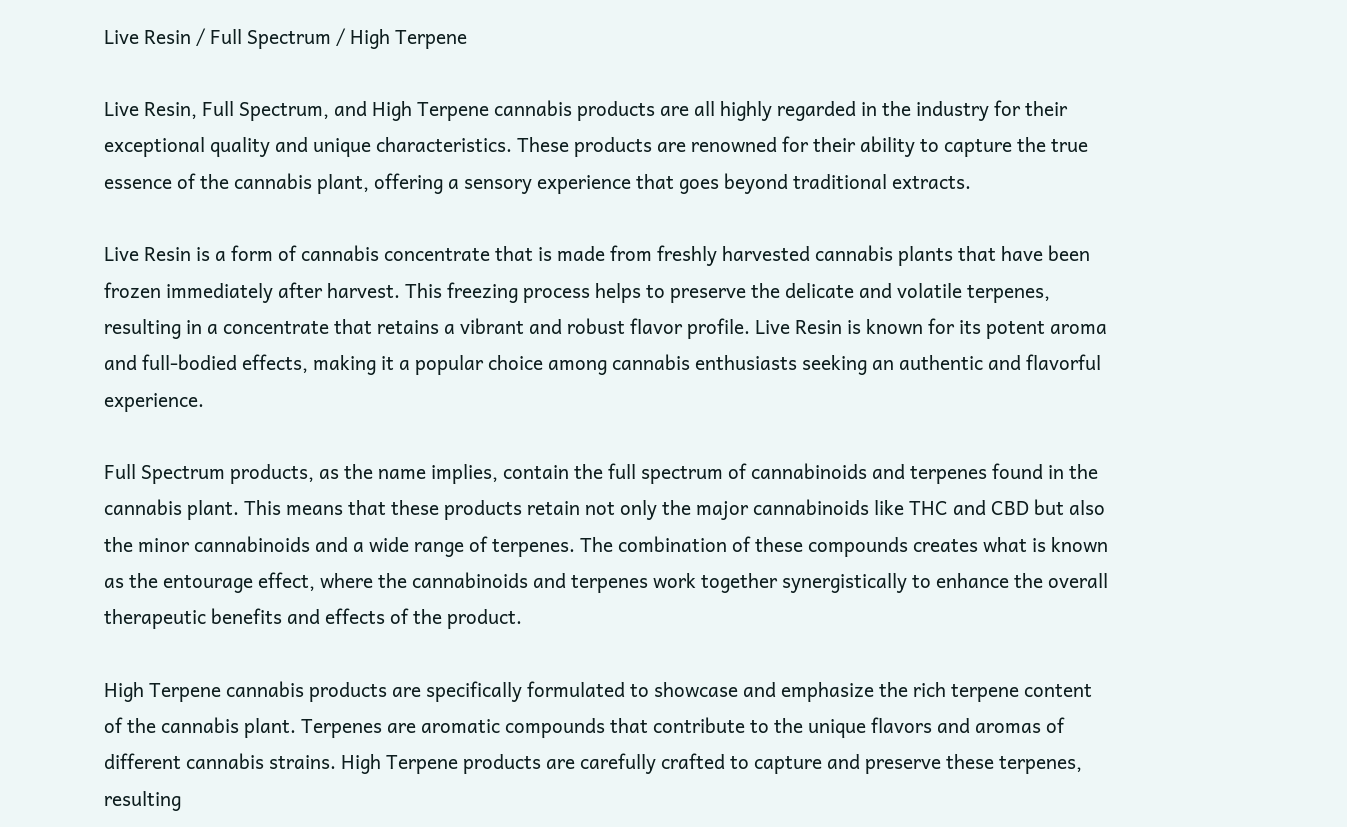Live Resin / Full Spectrum / High Terpene

Live Resin, Full Spectrum, and High Terpene cannabis products are all highly regarded in the industry for their exceptional quality and unique characteristics. These products are renowned for their ability to capture the true essence of the cannabis plant, offering a sensory experience that goes beyond traditional extracts.

Live Resin is a form of cannabis concentrate that is made from freshly harvested cannabis plants that have been frozen immediately after harvest. This freezing process helps to preserve the delicate and volatile terpenes, resulting in a concentrate that retains a vibrant and robust flavor profile. Live Resin is known for its potent aroma and full-bodied effects, making it a popular choice among cannabis enthusiasts seeking an authentic and flavorful experience.

Full Spectrum products, as the name implies, contain the full spectrum of cannabinoids and terpenes found in the cannabis plant. This means that these products retain not only the major cannabinoids like THC and CBD but also the minor cannabinoids and a wide range of terpenes. The combination of these compounds creates what is known as the entourage effect, where the cannabinoids and terpenes work together synergistically to enhance the overall therapeutic benefits and effects of the product.

High Terpene cannabis products are specifically formulated to showcase and emphasize the rich terpene content of the cannabis plant. Terpenes are aromatic compounds that contribute to the unique flavors and aromas of different cannabis strains. High Terpene products are carefully crafted to capture and preserve these terpenes, resulting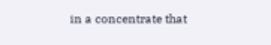in a concentrate that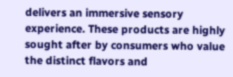delivers an immersive sensory experience. These products are highly sought after by consumers who value the distinct flavors and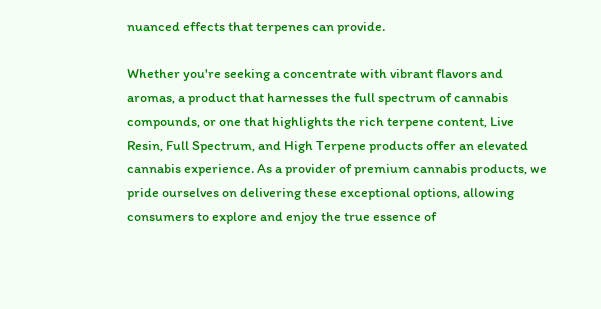nuanced effects that terpenes can provide.

Whether you're seeking a concentrate with vibrant flavors and aromas, a product that harnesses the full spectrum of cannabis compounds, or one that highlights the rich terpene content, Live Resin, Full Spectrum, and High Terpene products offer an elevated cannabis experience. As a provider of premium cannabis products, we pride ourselves on delivering these exceptional options, allowing consumers to explore and enjoy the true essence of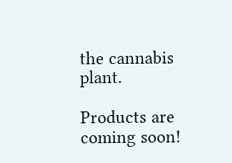the cannabis plant.

Products are coming soon!